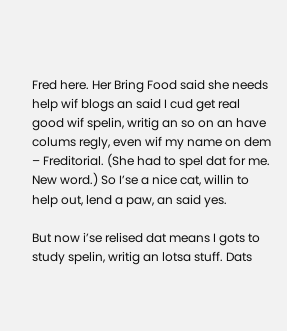Fred here. Her Bring Food said she needs help wif blogs an said I cud get real good wif spelin, writig an so on an have colums regly, even wif my name on dem – Freditorial. (She had to spel dat for me. New word.) So I’se a nice cat, willin to help out, lend a paw, an said yes.

But now i’se relised dat means I gots to study spelin, writig an lotsa stuff. Dats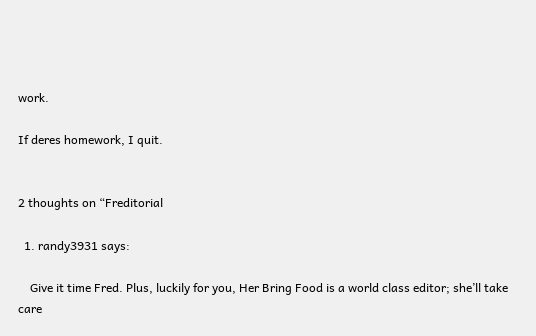work.

If deres homework, I quit.


2 thoughts on “Freditorial

  1. randy3931 says:

    Give it time Fred. Plus, luckily for you, Her Bring Food is a world class editor; she’ll take care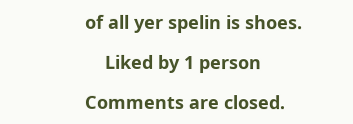of all yer spelin is shoes.

    Liked by 1 person

Comments are closed.